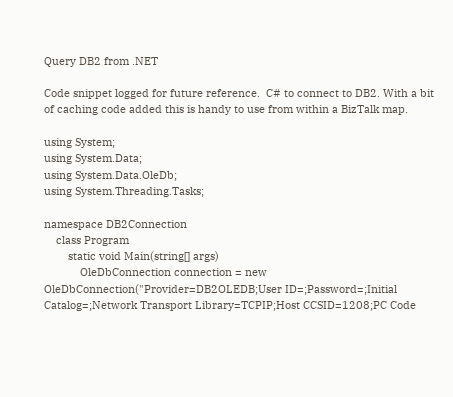Query DB2 from .NET

Code snippet logged for future reference.  C# to connect to DB2. With a bit of caching code added this is handy to use from within a BizTalk map.

using System;
using System.Data;
using System.Data.OleDb;
using System.Threading.Tasks;

namespace DB2Connection
    class Program
        static void Main(string[] args)
            OleDbConnection connection = new OleDbConnection("Provider=DB2OLEDB;User ID=;Password=;Initial Catalog=;Network Transport Library=TCPIP;Host CCSID=1208;PC Code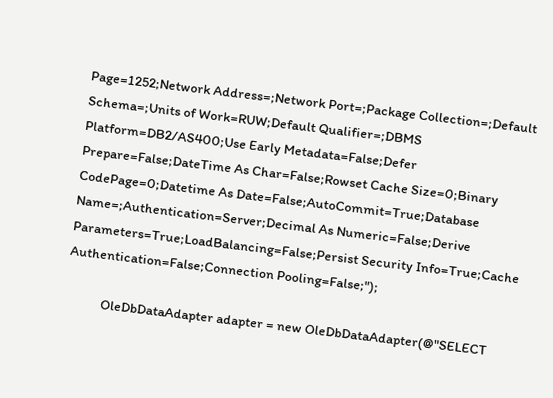Page=1252;Network Address=;Network Port=;Package Collection=;Default Schema=;Units of Work=RUW;Default Qualifier=;DBMS Platform=DB2/AS400;Use Early Metadata=False;Defer Prepare=False;DateTime As Char=False;Rowset Cache Size=0;Binary CodePage=0;Datetime As Date=False;AutoCommit=True;Database Name=;Authentication=Server;Decimal As Numeric=False;Derive Parameters=True;LoadBalancing=False;Persist Security Info=True;Cache Authentication=False;Connection Pooling=False;");

            OleDbDataAdapter adapter = new OleDbDataAdapter(@"SELECT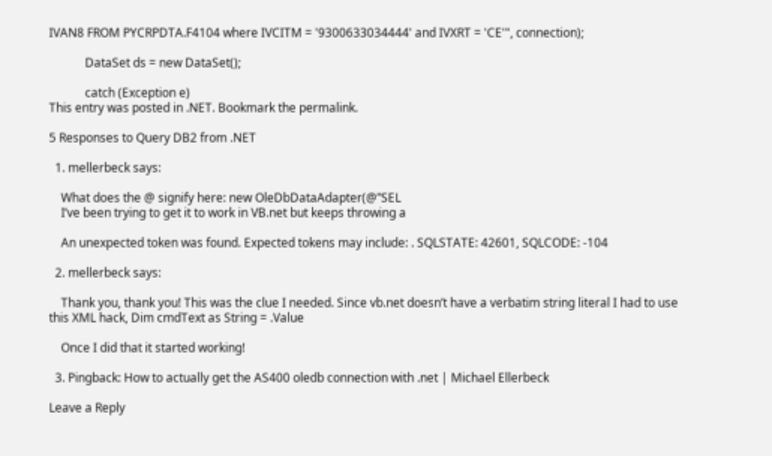IVAN8 FROM PYCRPDTA.F4104 where IVCITM = '9300633034444' and IVXRT = 'CE'", connection);

            DataSet ds = new DataSet();

            catch (Exception e)
This entry was posted in .NET. Bookmark the permalink.

5 Responses to Query DB2 from .NET

  1. mellerbeck says:

    What does the @ signify here: new OleDbDataAdapter(@”SEL
    I’ve been trying to get it to work in VB.net but keeps throwing a

    An unexpected token was found. Expected tokens may include: . SQLSTATE: 42601, SQLCODE: -104

  2. mellerbeck says:

    Thank you, thank you! This was the clue I needed. Since vb.net doesn’t have a verbatim string literal I had to use this XML hack, Dim cmdText as String = .Value

    Once I did that it started working!

  3. Pingback: How to actually get the AS400 oledb connection with .net | Michael Ellerbeck

Leave a Reply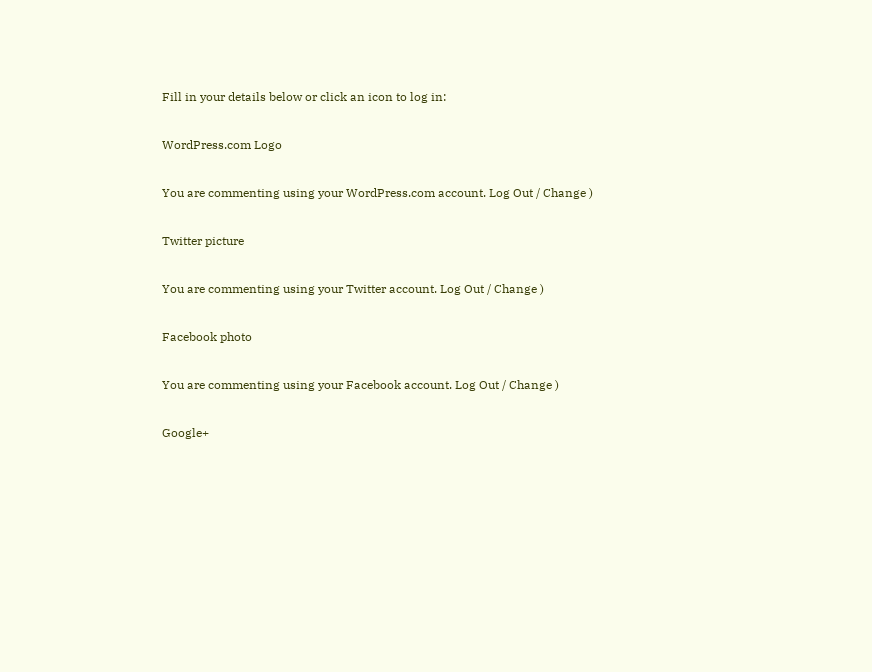Fill in your details below or click an icon to log in:

WordPress.com Logo

You are commenting using your WordPress.com account. Log Out / Change )

Twitter picture

You are commenting using your Twitter account. Log Out / Change )

Facebook photo

You are commenting using your Facebook account. Log Out / Change )

Google+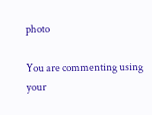photo

You are commenting using your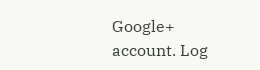Google+ account. Log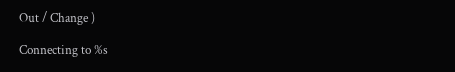Out / Change )

Connecting to %s